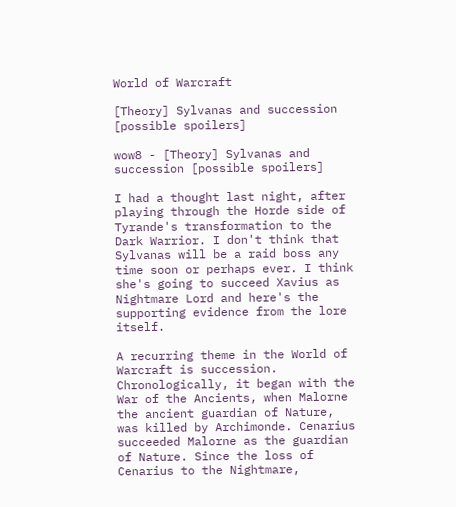World of Warcraft

[Theory] Sylvanas and succession [possible spoilers]

wow8 - [Theory] Sylvanas and succession [possible spoilers]

I had a thought last night, after playing through the Horde side of Tyrande's transformation to the Dark Warrior. I don't think that Sylvanas will be a raid boss any time soon or perhaps ever. I think she's going to succeed Xavius as Nightmare Lord and here's the supporting evidence from the lore itself.

A recurring theme in the World of Warcraft is succession. Chronologically, it began with the War of the Ancients, when Malorne the ancient guardian of Nature, was killed by Archimonde. Cenarius succeeded Malorne as the guardian of Nature. Since the loss of Cenarius to the Nightmare,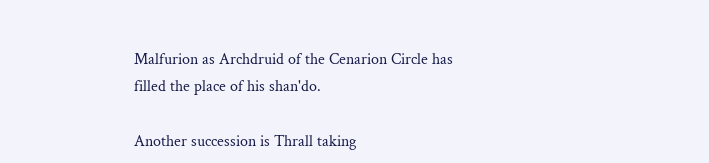Malfurion as Archdruid of the Cenarion Circle has filled the place of his shan'do.

Another succession is Thrall taking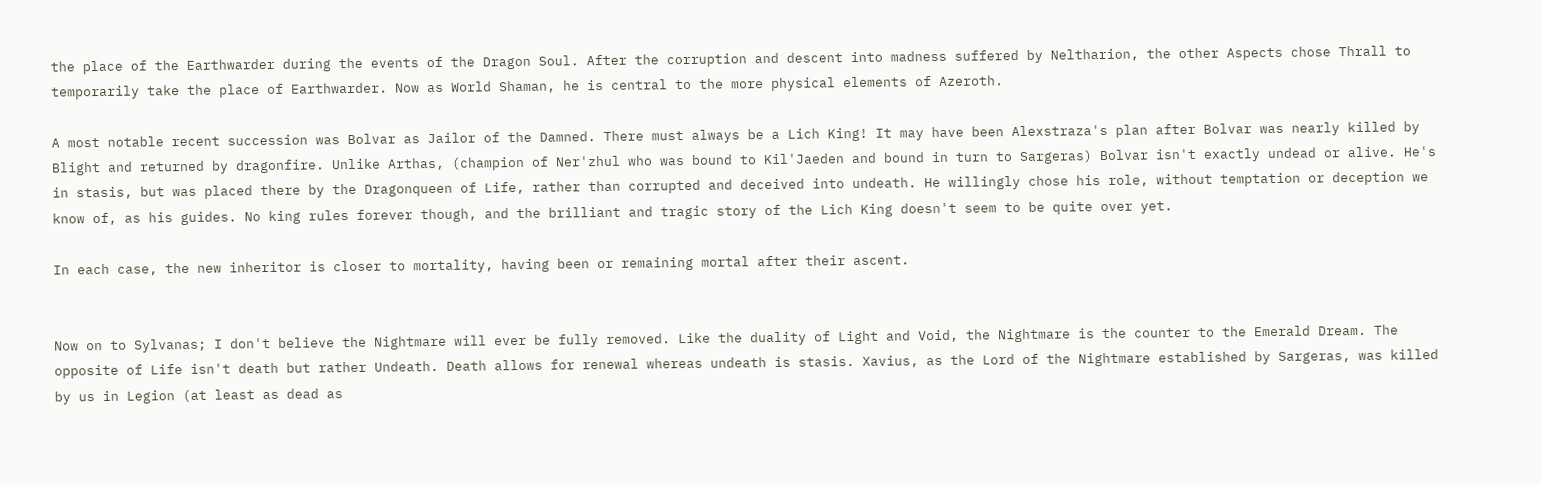the place of the Earthwarder during the events of the Dragon Soul. After the corruption and descent into madness suffered by Neltharion, the other Aspects chose Thrall to temporarily take the place of Earthwarder. Now as World Shaman, he is central to the more physical elements of Azeroth.

A most notable recent succession was Bolvar as Jailor of the Damned. There must always be a Lich King! It may have been Alexstraza's plan after Bolvar was nearly killed by Blight and returned by dragonfire. Unlike Arthas, (champion of Ner'zhul who was bound to Kil'Jaeden and bound in turn to Sargeras) Bolvar isn't exactly undead or alive. He's in stasis, but was placed there by the Dragonqueen of Life, rather than corrupted and deceived into undeath. He willingly chose his role, without temptation or deception we know of, as his guides. No king rules forever though, and the brilliant and tragic story of the Lich King doesn't seem to be quite over yet.

In each case, the new inheritor is closer to mortality, having been or remaining mortal after their ascent.


Now on to Sylvanas; I don't believe the Nightmare will ever be fully removed. Like the duality of Light and Void, the Nightmare is the counter to the Emerald Dream. The opposite of Life isn't death but rather Undeath. Death allows for renewal whereas undeath is stasis. Xavius, as the Lord of the Nightmare established by Sargeras, was killed by us in Legion (at least as dead as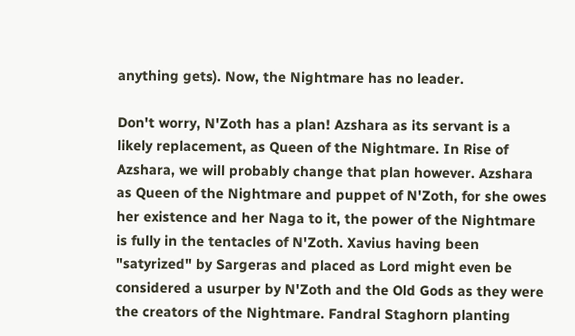anything gets). Now, the Nightmare has no leader.

Don't worry, N'Zoth has a plan! Azshara as its servant is a likely replacement, as Queen of the Nightmare. In Rise of Azshara, we will probably change that plan however. Azshara as Queen of the Nightmare and puppet of N'Zoth, for she owes her existence and her Naga to it, the power of the Nightmare is fully in the tentacles of N'Zoth. Xavius having been "satyrized" by Sargeras and placed as Lord might even be considered a usurper by N'Zoth and the Old Gods as they were the creators of the Nightmare. Fandral Staghorn planting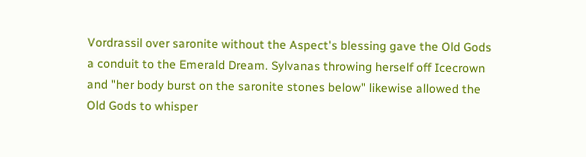Vordrassil over saronite without the Aspect's blessing gave the Old Gods a conduit to the Emerald Dream. Sylvanas throwing herself off Icecrown and "her body burst on the saronite stones below" likewise allowed the Old Gods to whisper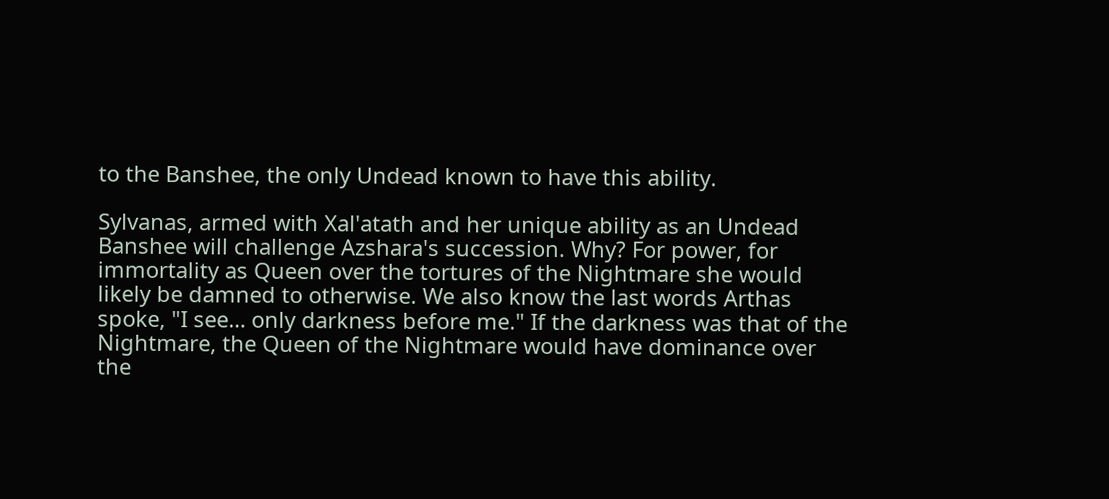to the Banshee, the only Undead known to have this ability.

Sylvanas, armed with Xal'atath and her unique ability as an Undead Banshee will challenge Azshara's succession. Why? For power, for immortality as Queen over the tortures of the Nightmare she would likely be damned to otherwise. We also know the last words Arthas spoke, "I see… only darkness before me." If the darkness was that of the Nightmare, the Queen of the Nightmare would have dominance over the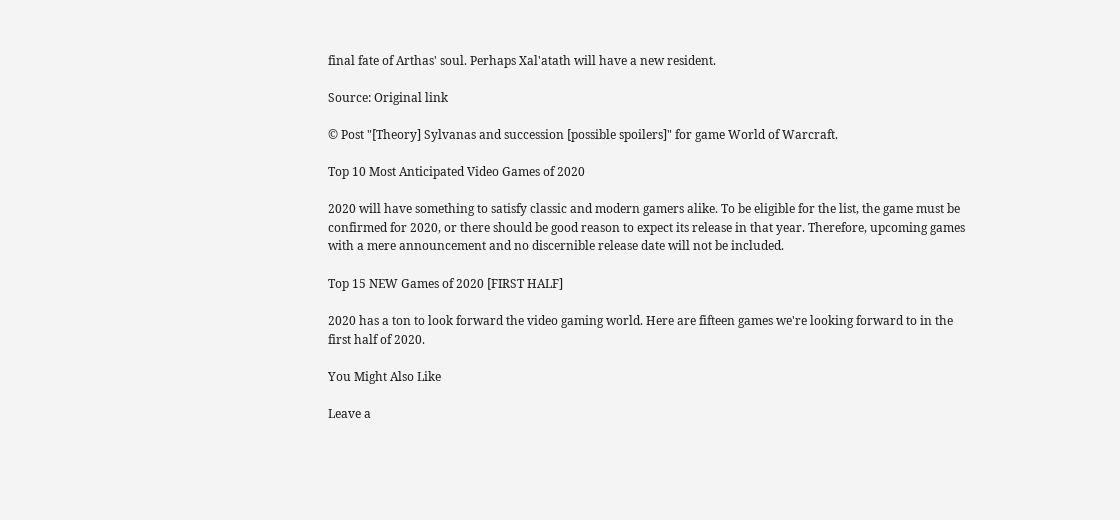final fate of Arthas' soul. Perhaps Xal'atath will have a new resident.

Source: Original link

© Post "[Theory] Sylvanas and succession [possible spoilers]" for game World of Warcraft.

Top 10 Most Anticipated Video Games of 2020

2020 will have something to satisfy classic and modern gamers alike. To be eligible for the list, the game must be confirmed for 2020, or there should be good reason to expect its release in that year. Therefore, upcoming games with a mere announcement and no discernible release date will not be included.

Top 15 NEW Games of 2020 [FIRST HALF]

2020 has a ton to look forward the video gaming world. Here are fifteen games we're looking forward to in the first half of 2020.

You Might Also Like

Leave a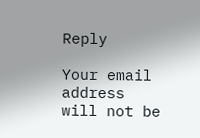Reply

Your email address will not be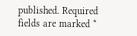published. Required fields are marked *